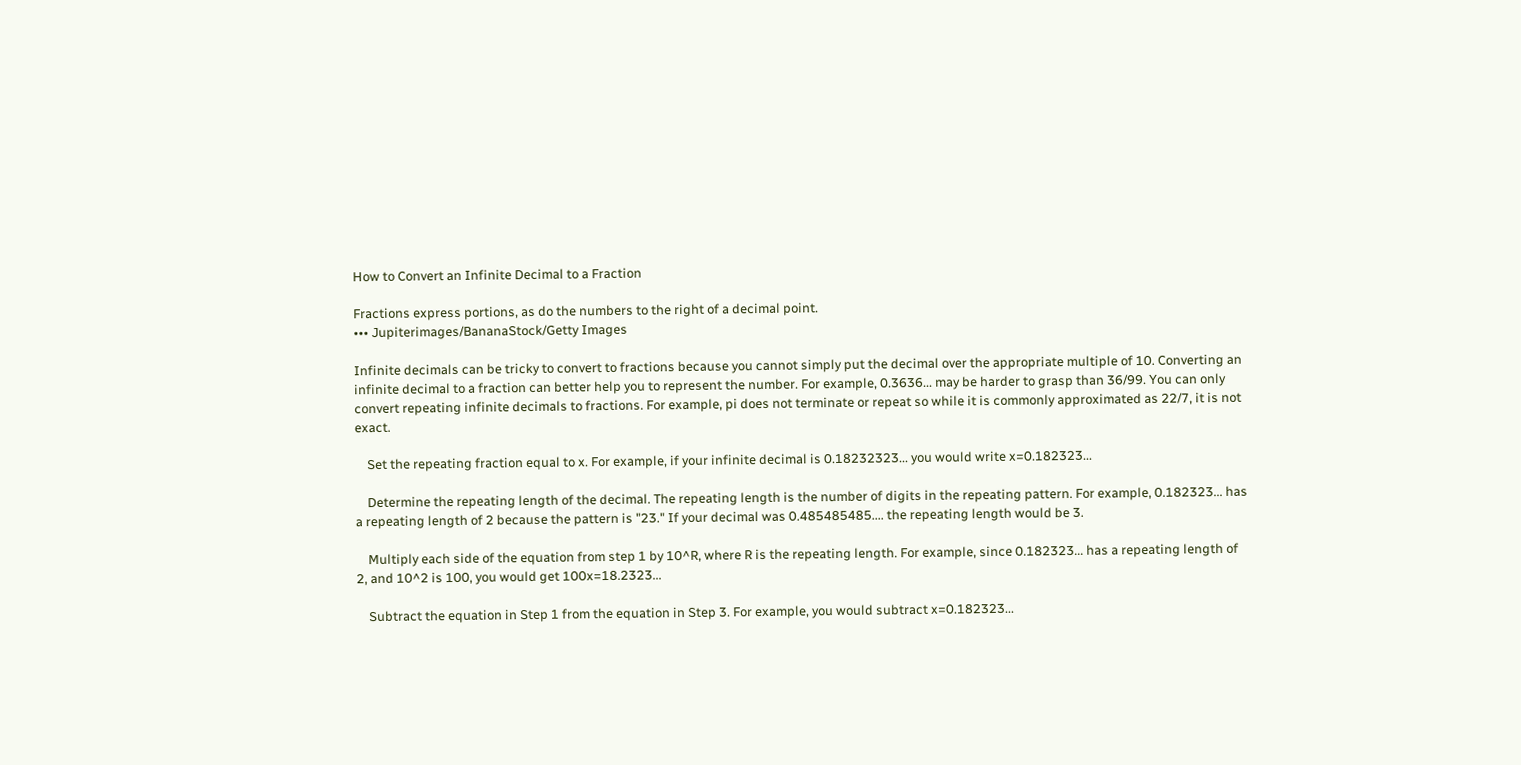How to Convert an Infinite Decimal to a Fraction

Fractions express portions, as do the numbers to the right of a decimal point.
••• Jupiterimages/BananaStock/Getty Images

Infinite decimals can be tricky to convert to fractions because you cannot simply put the decimal over the appropriate multiple of 10. Converting an infinite decimal to a fraction can better help you to represent the number. For example, 0.3636... may be harder to grasp than 36/99. You can only convert repeating infinite decimals to fractions. For example, pi does not terminate or repeat so while it is commonly approximated as 22/7, it is not exact.

    Set the repeating fraction equal to x. For example, if your infinite decimal is 0.18232323... you would write x=0.182323...

    Determine the repeating length of the decimal. The repeating length is the number of digits in the repeating pattern. For example, 0.182323... has a repeating length of 2 because the pattern is "23." If your decimal was 0.485485485.... the repeating length would be 3.

    Multiply each side of the equation from step 1 by 10^R, where R is the repeating length. For example, since 0.182323... has a repeating length of 2, and 10^2 is 100, you would get 100x=18.2323...

    Subtract the equation in Step 1 from the equation in Step 3. For example, you would subtract x=0.182323...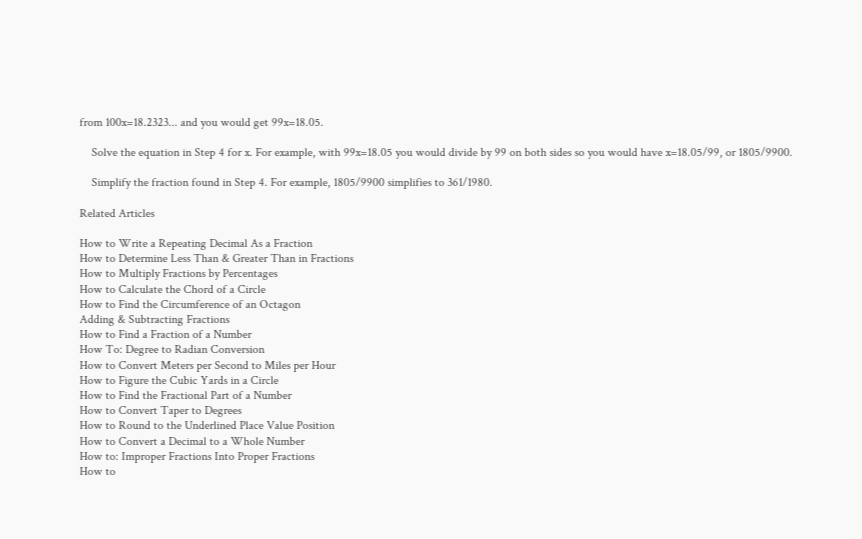from 100x=18.2323... and you would get 99x=18.05.

    Solve the equation in Step 4 for x. For example, with 99x=18.05 you would divide by 99 on both sides so you would have x=18.05/99, or 1805/9900.

    Simplify the fraction found in Step 4. For example, 1805/9900 simplifies to 361/1980.

Related Articles

How to Write a Repeating Decimal As a Fraction
How to Determine Less Than & Greater Than in Fractions
How to Multiply Fractions by Percentages
How to Calculate the Chord of a Circle
How to Find the Circumference of an Octagon
Adding & Subtracting Fractions
How to Find a Fraction of a Number
How To: Degree to Radian Conversion
How to Convert Meters per Second to Miles per Hour
How to Figure the Cubic Yards in a Circle
How to Find the Fractional Part of a Number
How to Convert Taper to Degrees
How to Round to the Underlined Place Value Position
How to Convert a Decimal to a Whole Number
How to: Improper Fractions Into Proper Fractions
How to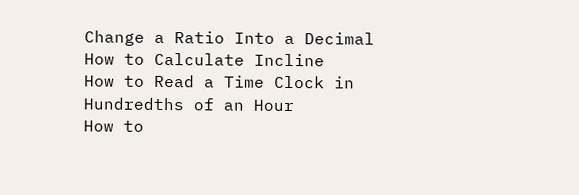Change a Ratio Into a Decimal
How to Calculate Incline
How to Read a Time Clock in Hundredths of an Hour
How to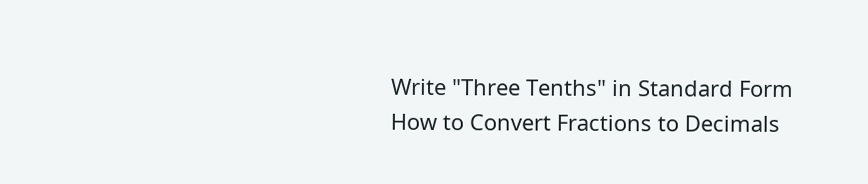Write "Three Tenths" in Standard Form
How to Convert Fractions to Decimals